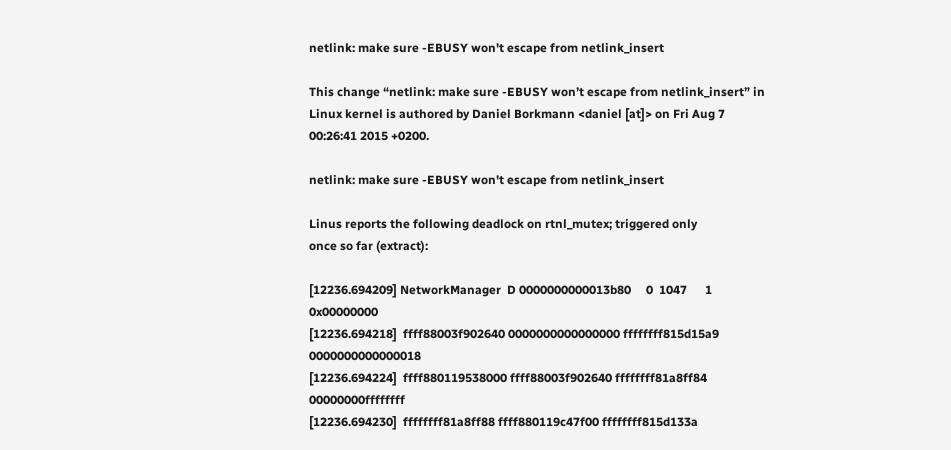netlink: make sure -EBUSY won't escape from netlink_insert

This change “netlink: make sure -EBUSY won’t escape from netlink_insert” in Linux kernel is authored by Daniel Borkmann <daniel [at]> on Fri Aug 7 00:26:41 2015 +0200.

netlink: make sure -EBUSY won't escape from netlink_insert

Linus reports the following deadlock on rtnl_mutex; triggered only
once so far (extract):

[12236.694209] NetworkManager  D 0000000000013b80     0  1047      1 0x00000000
[12236.694218]  ffff88003f902640 0000000000000000 ffffffff815d15a9 0000000000000018
[12236.694224]  ffff880119538000 ffff88003f902640 ffffffff81a8ff84 00000000ffffffff
[12236.694230]  ffffffff81a8ff88 ffff880119c47f00 ffffffff815d133a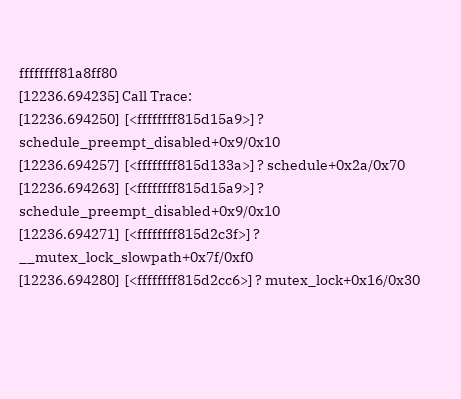ffffffff81a8ff80
[12236.694235] Call Trace:
[12236.694250]  [<ffffffff815d15a9>] ? schedule_preempt_disabled+0x9/0x10
[12236.694257]  [<ffffffff815d133a>] ? schedule+0x2a/0x70
[12236.694263]  [<ffffffff815d15a9>] ? schedule_preempt_disabled+0x9/0x10
[12236.694271]  [<ffffffff815d2c3f>] ? __mutex_lock_slowpath+0x7f/0xf0
[12236.694280]  [<ffffffff815d2cc6>] ? mutex_lock+0x16/0x30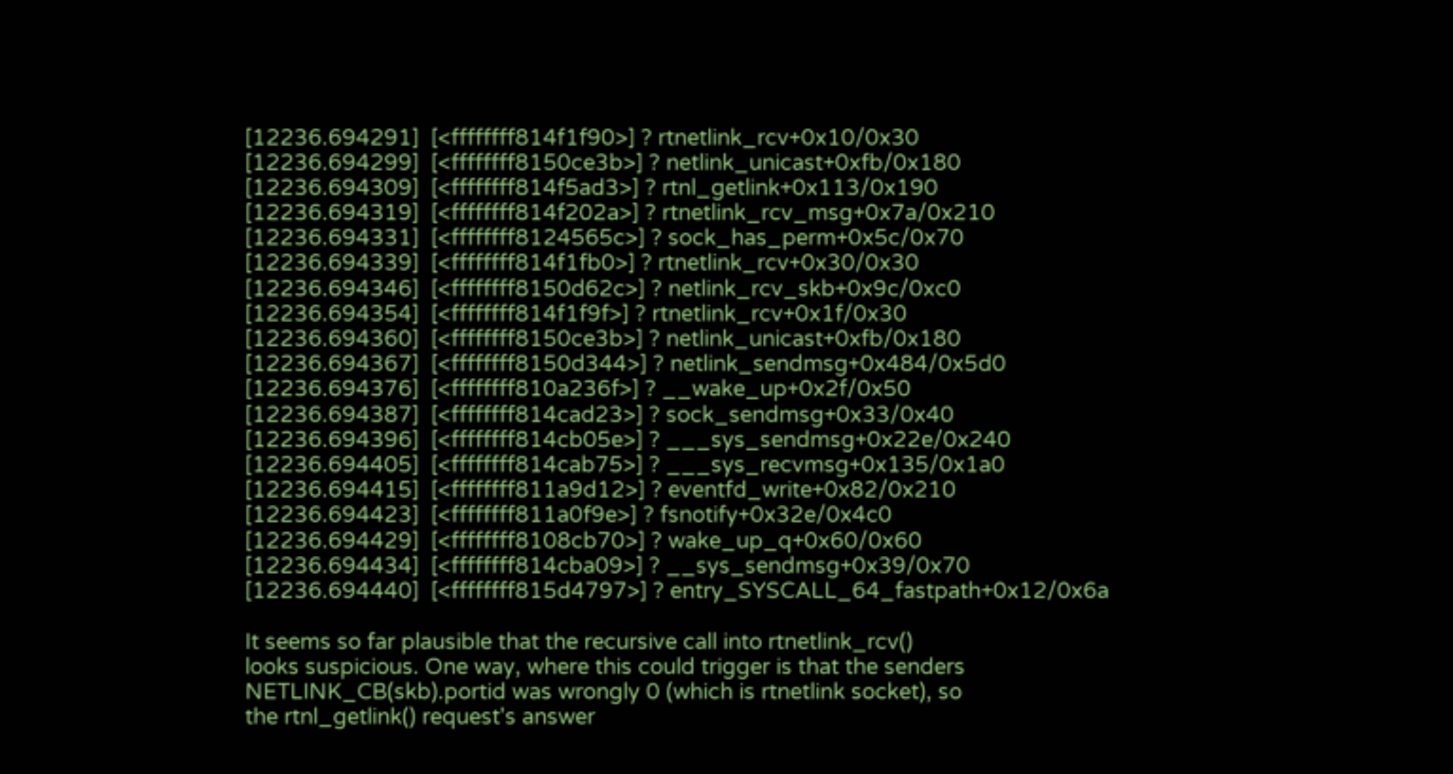[12236.694291]  [<ffffffff814f1f90>] ? rtnetlink_rcv+0x10/0x30
[12236.694299]  [<ffffffff8150ce3b>] ? netlink_unicast+0xfb/0x180
[12236.694309]  [<ffffffff814f5ad3>] ? rtnl_getlink+0x113/0x190
[12236.694319]  [<ffffffff814f202a>] ? rtnetlink_rcv_msg+0x7a/0x210
[12236.694331]  [<ffffffff8124565c>] ? sock_has_perm+0x5c/0x70
[12236.694339]  [<ffffffff814f1fb0>] ? rtnetlink_rcv+0x30/0x30
[12236.694346]  [<ffffffff8150d62c>] ? netlink_rcv_skb+0x9c/0xc0
[12236.694354]  [<ffffffff814f1f9f>] ? rtnetlink_rcv+0x1f/0x30
[12236.694360]  [<ffffffff8150ce3b>] ? netlink_unicast+0xfb/0x180
[12236.694367]  [<ffffffff8150d344>] ? netlink_sendmsg+0x484/0x5d0
[12236.694376]  [<ffffffff810a236f>] ? __wake_up+0x2f/0x50
[12236.694387]  [<ffffffff814cad23>] ? sock_sendmsg+0x33/0x40
[12236.694396]  [<ffffffff814cb05e>] ? ___sys_sendmsg+0x22e/0x240
[12236.694405]  [<ffffffff814cab75>] ? ___sys_recvmsg+0x135/0x1a0
[12236.694415]  [<ffffffff811a9d12>] ? eventfd_write+0x82/0x210
[12236.694423]  [<ffffffff811a0f9e>] ? fsnotify+0x32e/0x4c0
[12236.694429]  [<ffffffff8108cb70>] ? wake_up_q+0x60/0x60
[12236.694434]  [<ffffffff814cba09>] ? __sys_sendmsg+0x39/0x70
[12236.694440]  [<ffffffff815d4797>] ? entry_SYSCALL_64_fastpath+0x12/0x6a

It seems so far plausible that the recursive call into rtnetlink_rcv()
looks suspicious. One way, where this could trigger is that the senders
NETLINK_CB(skb).portid was wrongly 0 (which is rtnetlink socket), so
the rtnl_getlink() request's answer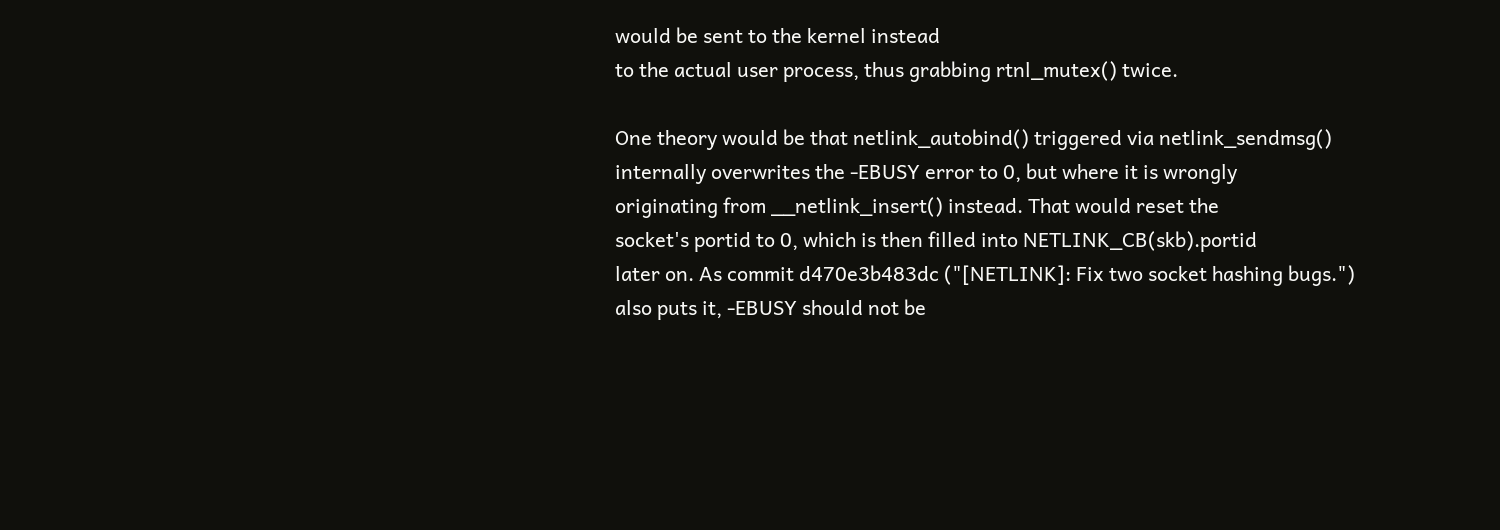would be sent to the kernel instead
to the actual user process, thus grabbing rtnl_mutex() twice.

One theory would be that netlink_autobind() triggered via netlink_sendmsg()
internally overwrites the -EBUSY error to 0, but where it is wrongly
originating from __netlink_insert() instead. That would reset the
socket's portid to 0, which is then filled into NETLINK_CB(skb).portid
later on. As commit d470e3b483dc ("[NETLINK]: Fix two socket hashing bugs.")
also puts it, -EBUSY should not be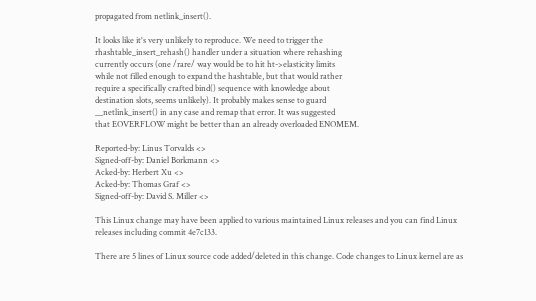propagated from netlink_insert().

It looks like it's very unlikely to reproduce. We need to trigger the
rhashtable_insert_rehash() handler under a situation where rehashing
currently occurs (one /rare/ way would be to hit ht->elasticity limits
while not filled enough to expand the hashtable, but that would rather
require a specifically crafted bind() sequence with knowledge about
destination slots, seems unlikely). It probably makes sense to guard
__netlink_insert() in any case and remap that error. It was suggested
that EOVERFLOW might be better than an already overloaded ENOMEM.

Reported-by: Linus Torvalds <>
Signed-off-by: Daniel Borkmann <>
Acked-by: Herbert Xu <>
Acked-by: Thomas Graf <>
Signed-off-by: David S. Miller <>

This Linux change may have been applied to various maintained Linux releases and you can find Linux releases including commit 4e7c133.

There are 5 lines of Linux source code added/deleted in this change. Code changes to Linux kernel are as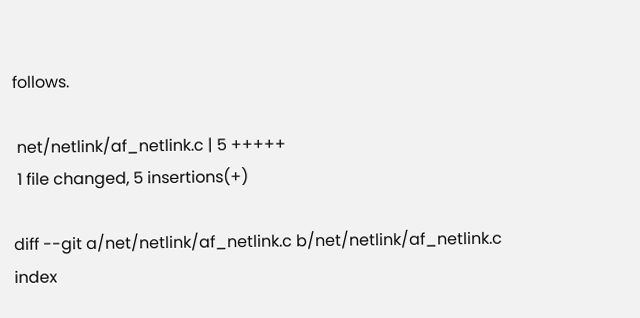follows.

 net/netlink/af_netlink.c | 5 +++++
 1 file changed, 5 insertions(+)

diff --git a/net/netlink/af_netlink.c b/net/netlink/af_netlink.c
index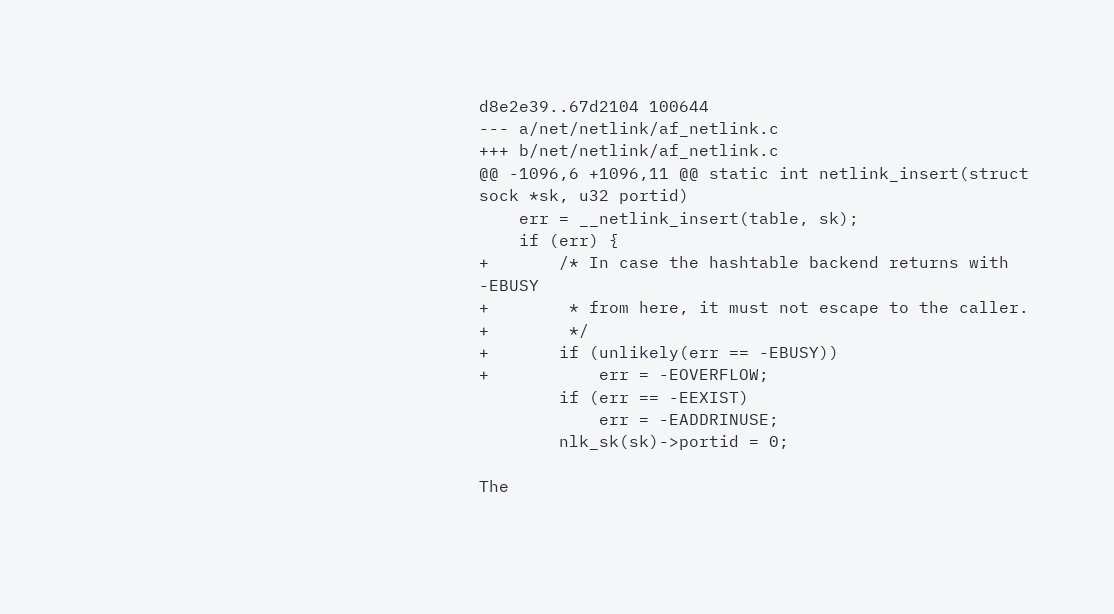d8e2e39..67d2104 100644
--- a/net/netlink/af_netlink.c
+++ b/net/netlink/af_netlink.c
@@ -1096,6 +1096,11 @@ static int netlink_insert(struct sock *sk, u32 portid)
    err = __netlink_insert(table, sk);
    if (err) {
+       /* In case the hashtable backend returns with -EBUSY
+        * from here, it must not escape to the caller.
+        */
+       if (unlikely(err == -EBUSY))
+           err = -EOVERFLOW;
        if (err == -EEXIST)
            err = -EADDRINUSE;
        nlk_sk(sk)->portid = 0;

The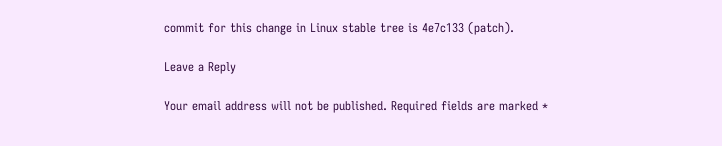commit for this change in Linux stable tree is 4e7c133 (patch).

Leave a Reply

Your email address will not be published. Required fields are marked *